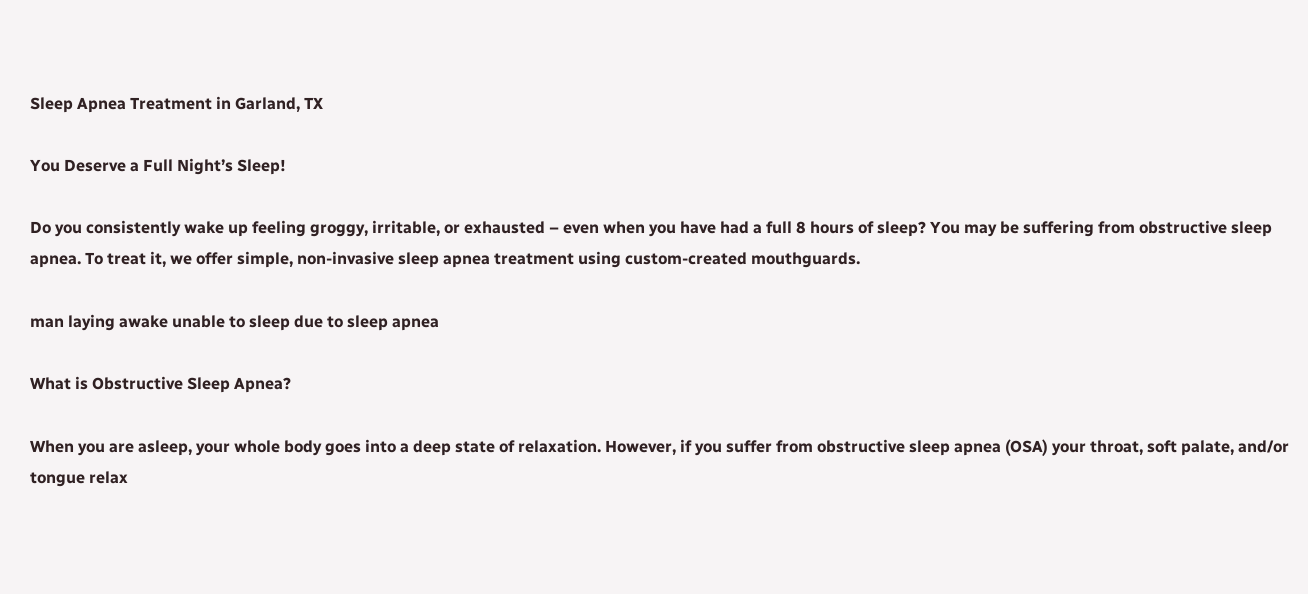Sleep Apnea Treatment in Garland, TX

You Deserve a Full Night’s Sleep!

Do you consistently wake up feeling groggy, irritable, or exhausted – even when you have had a full 8 hours of sleep? You may be suffering from obstructive sleep apnea. To treat it, we offer simple, non-invasive sleep apnea treatment using custom-created mouthguards.

man laying awake unable to sleep due to sleep apnea

What is Obstructive Sleep Apnea?

When you are asleep, your whole body goes into a deep state of relaxation. However, if you suffer from obstructive sleep apnea (OSA) your throat, soft palate, and/or tongue relax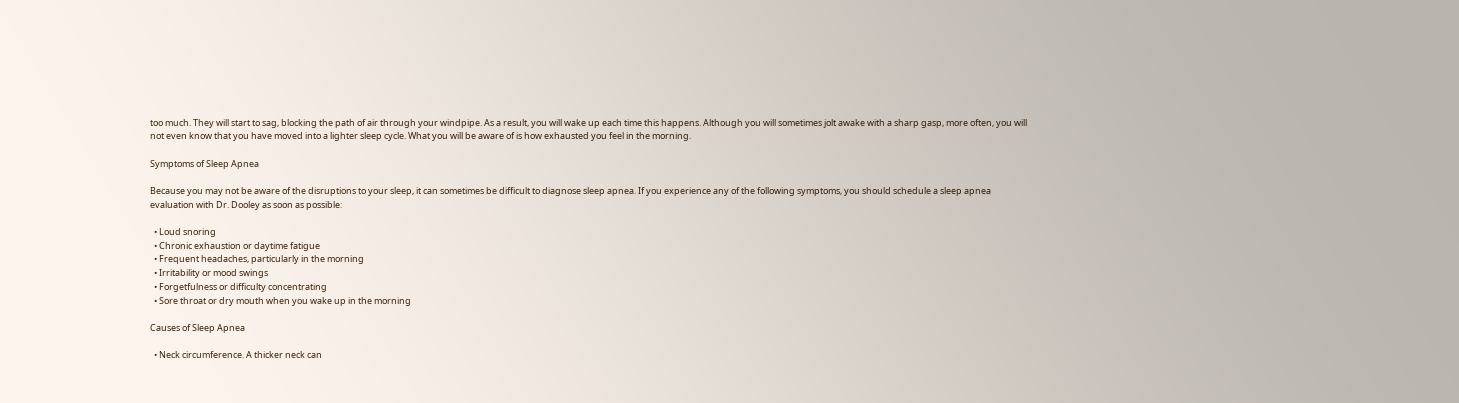too much. They will start to sag, blocking the path of air through your windpipe. As a result, you will wake up each time this happens. Although you will sometimes jolt awake with a sharp gasp, more often, you will not even know that you have moved into a lighter sleep cycle. What you will be aware of is how exhausted you feel in the morning.

Symptoms of Sleep Apnea

Because you may not be aware of the disruptions to your sleep, it can sometimes be difficult to diagnose sleep apnea. If you experience any of the following symptoms, you should schedule a sleep apnea evaluation with Dr. Dooley as soon as possible:

  • Loud snoring
  • Chronic exhaustion or daytime fatigue
  • Frequent headaches, particularly in the morning
  • Irritability or mood swings
  • Forgetfulness or difficulty concentrating
  • Sore throat or dry mouth when you wake up in the morning

Causes of Sleep Apnea

  • Neck circumference. A thicker neck can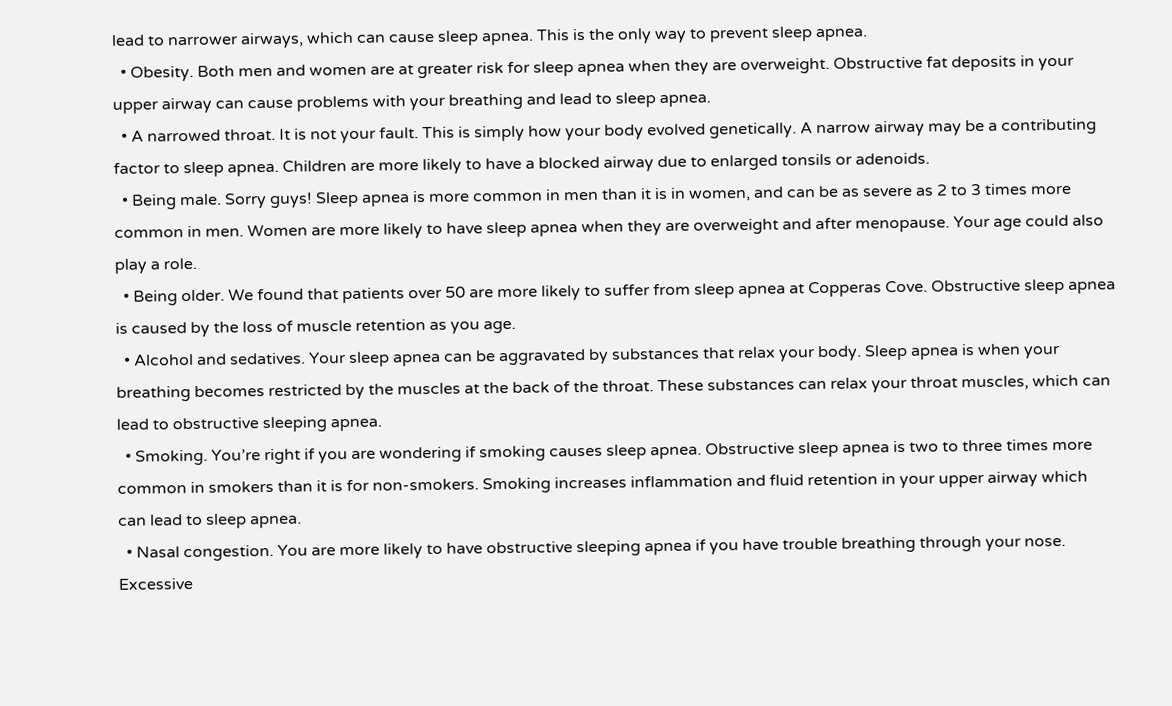lead to narrower airways, which can cause sleep apnea. This is the only way to prevent sleep apnea.
  • Obesity. Both men and women are at greater risk for sleep apnea when they are overweight. Obstructive fat deposits in your upper airway can cause problems with your breathing and lead to sleep apnea.
  • A narrowed throat. It is not your fault. This is simply how your body evolved genetically. A narrow airway may be a contributing factor to sleep apnea. Children are more likely to have a blocked airway due to enlarged tonsils or adenoids.
  • Being male. Sorry guys! Sleep apnea is more common in men than it is in women, and can be as severe as 2 to 3 times more common in men. Women are more likely to have sleep apnea when they are overweight and after menopause. Your age could also play a role.
  • Being older. We found that patients over 50 are more likely to suffer from sleep apnea at Copperas Cove. Obstructive sleep apnea is caused by the loss of muscle retention as you age.
  • Alcohol and sedatives. Your sleep apnea can be aggravated by substances that relax your body. Sleep apnea is when your breathing becomes restricted by the muscles at the back of the throat. These substances can relax your throat muscles, which can lead to obstructive sleeping apnea.
  • Smoking. You’re right if you are wondering if smoking causes sleep apnea. Obstructive sleep apnea is two to three times more common in smokers than it is for non-smokers. Smoking increases inflammation and fluid retention in your upper airway which can lead to sleep apnea.
  • Nasal congestion. You are more likely to have obstructive sleeping apnea if you have trouble breathing through your nose. Excessive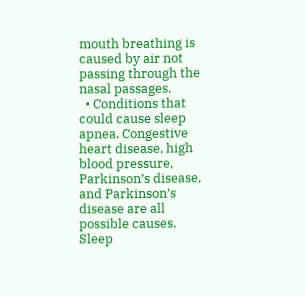mouth breathing is caused by air not passing through the nasal passages.
  • Conditions that could cause sleep apnea. Congestive heart disease, high blood pressure, Parkinson’s disease, and Parkinson’s disease are all possible causes. Sleep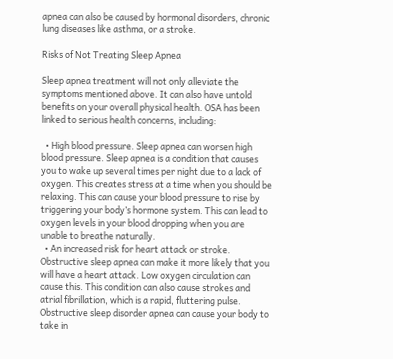apnea can also be caused by hormonal disorders, chronic lung diseases like asthma, or a stroke.

Risks of Not Treating Sleep Apnea

Sleep apnea treatment will not only alleviate the symptoms mentioned above. It can also have untold benefits on your overall physical health. OSA has been linked to serious health concerns, including:

  • High blood pressure. Sleep apnea can worsen high blood pressure. Sleep apnea is a condition that causes you to wake up several times per night due to a lack of oxygen. This creates stress at a time when you should be relaxing. This can cause your blood pressure to rise by triggering your body’s hormone system. This can lead to oxygen levels in your blood dropping when you are unable to breathe naturally.
  • An increased risk for heart attack or stroke. Obstructive sleep apnea can make it more likely that you will have a heart attack. Low oxygen circulation can cause this. This condition can also cause strokes and atrial fibrillation, which is a rapid, fluttering pulse. Obstructive sleep disorder apnea can cause your body to take in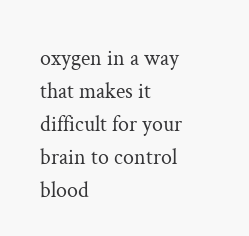oxygen in a way that makes it difficult for your brain to control blood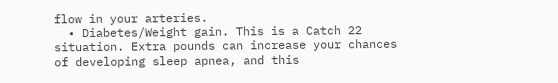flow in your arteries.
  • Diabetes/Weight gain. This is a Catch 22 situation. Extra pounds can increase your chances of developing sleep apnea, and this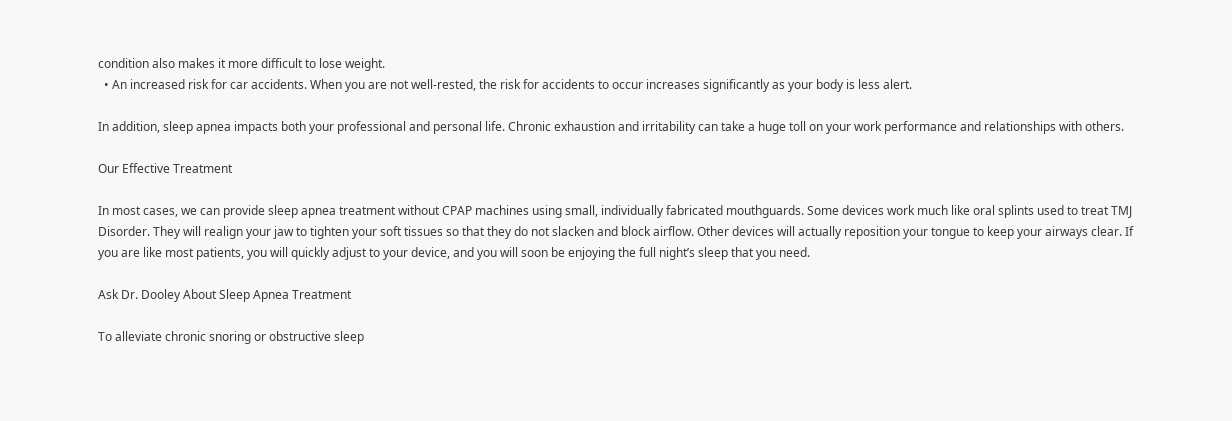condition also makes it more difficult to lose weight.
  • An increased risk for car accidents. When you are not well-rested, the risk for accidents to occur increases significantly as your body is less alert.

In addition, sleep apnea impacts both your professional and personal life. Chronic exhaustion and irritability can take a huge toll on your work performance and relationships with others.

Our Effective Treatment

In most cases, we can provide sleep apnea treatment without CPAP machines using small, individually fabricated mouthguards. Some devices work much like oral splints used to treat TMJ Disorder. They will realign your jaw to tighten your soft tissues so that they do not slacken and block airflow. Other devices will actually reposition your tongue to keep your airways clear. If you are like most patients, you will quickly adjust to your device, and you will soon be enjoying the full night’s sleep that you need.

Ask Dr. Dooley About Sleep Apnea Treatment

To alleviate chronic snoring or obstructive sleep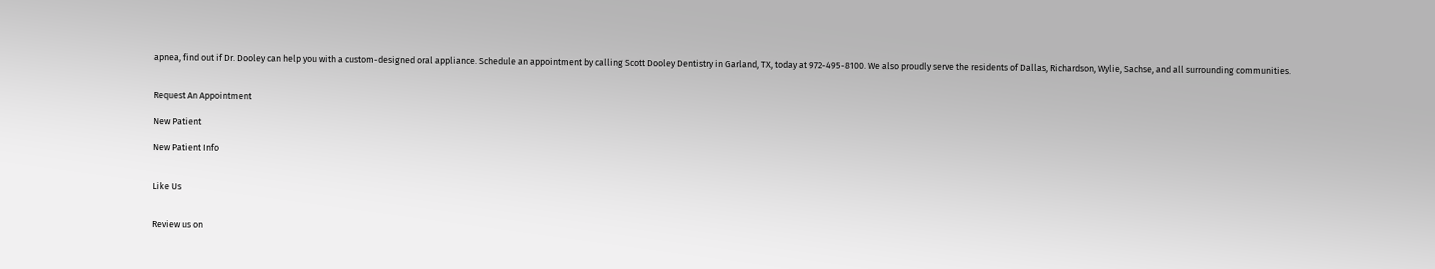apnea, find out if Dr. Dooley can help you with a custom-designed oral appliance. Schedule an appointment by calling Scott Dooley Dentistry in Garland, TX, today at 972-495-8100. We also proudly serve the residents of Dallas, Richardson, Wylie, Sachse, and all surrounding communities.


Request An Appointment

New Patient

New Patient Info


Like Us


Review us on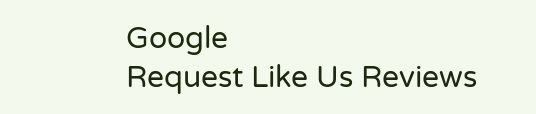Google
Request Like Us Reviews